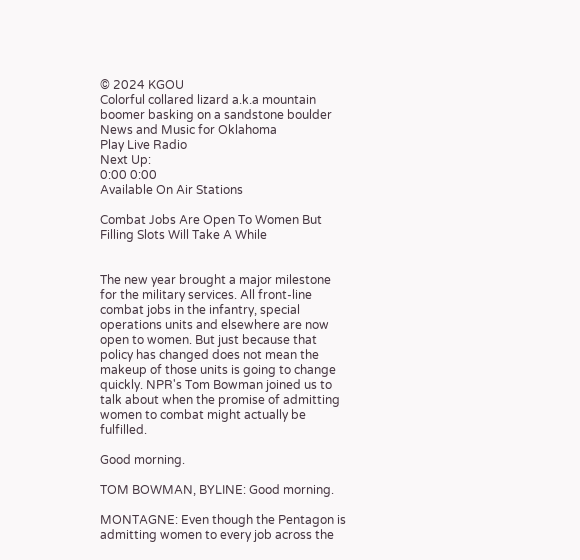© 2024 KGOU
Colorful collared lizard a.k.a mountain boomer basking on a sandstone boulder
News and Music for Oklahoma
Play Live Radio
Next Up:
0:00 0:00
Available On Air Stations

Combat Jobs Are Open To Women But Filling Slots Will Take A While


The new year brought a major milestone for the military services. All front-line combat jobs in the infantry, special operations units and elsewhere are now open to women. But just because that policy has changed does not mean the makeup of those units is going to change quickly. NPR's Tom Bowman joined us to talk about when the promise of admitting women to combat might actually be fulfilled.

Good morning.

TOM BOWMAN, BYLINE: Good morning.

MONTAGNE: Even though the Pentagon is admitting women to every job across the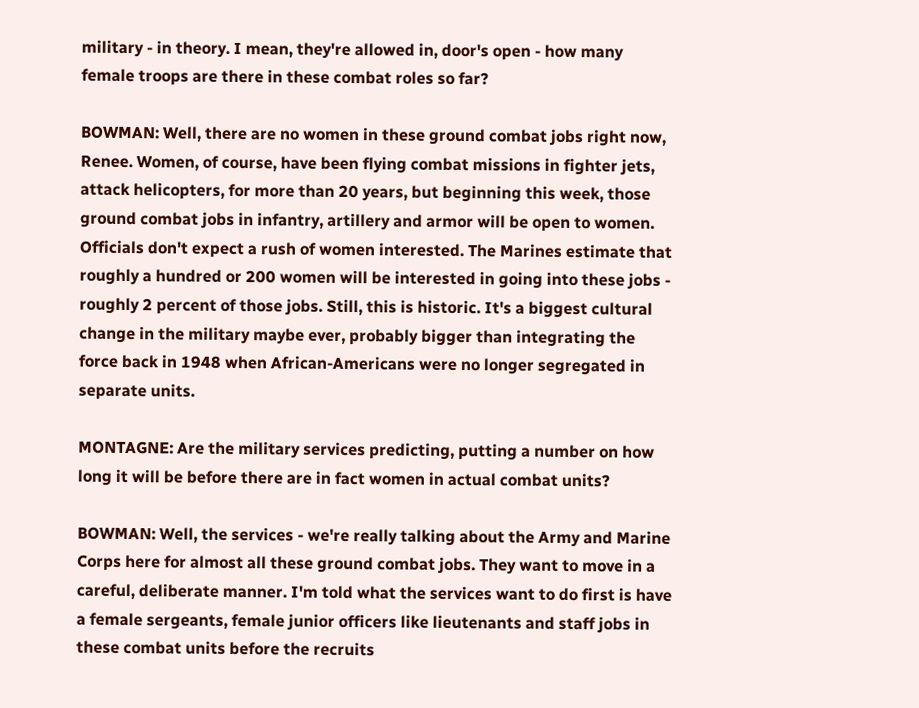military - in theory. I mean, they're allowed in, door's open - how many female troops are there in these combat roles so far?

BOWMAN: Well, there are no women in these ground combat jobs right now, Renee. Women, of course, have been flying combat missions in fighter jets, attack helicopters, for more than 20 years, but beginning this week, those ground combat jobs in infantry, artillery and armor will be open to women. Officials don't expect a rush of women interested. The Marines estimate that roughly a hundred or 200 women will be interested in going into these jobs - roughly 2 percent of those jobs. Still, this is historic. It's a biggest cultural change in the military maybe ever, probably bigger than integrating the force back in 1948 when African-Americans were no longer segregated in separate units.

MONTAGNE: Are the military services predicting, putting a number on how long it will be before there are in fact women in actual combat units?

BOWMAN: Well, the services - we're really talking about the Army and Marine Corps here for almost all these ground combat jobs. They want to move in a careful, deliberate manner. I'm told what the services want to do first is have a female sergeants, female junior officers like lieutenants and staff jobs in these combat units before the recruits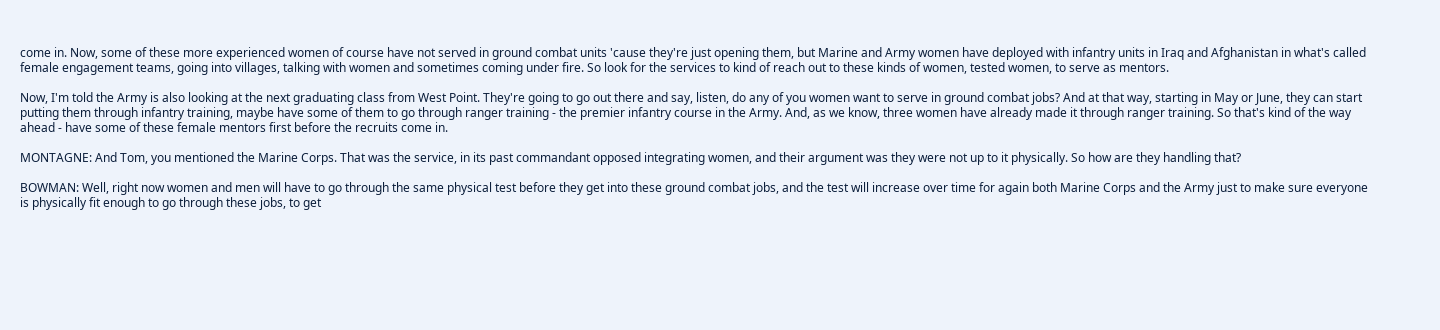come in. Now, some of these more experienced women of course have not served in ground combat units 'cause they're just opening them, but Marine and Army women have deployed with infantry units in Iraq and Afghanistan in what's called female engagement teams, going into villages, talking with women and sometimes coming under fire. So look for the services to kind of reach out to these kinds of women, tested women, to serve as mentors.

Now, I'm told the Army is also looking at the next graduating class from West Point. They're going to go out there and say, listen, do any of you women want to serve in ground combat jobs? And at that way, starting in May or June, they can start putting them through infantry training, maybe have some of them to go through ranger training - the premier infantry course in the Army. And, as we know, three women have already made it through ranger training. So that's kind of the way ahead - have some of these female mentors first before the recruits come in.

MONTAGNE: And Tom, you mentioned the Marine Corps. That was the service, in its past commandant opposed integrating women, and their argument was they were not up to it physically. So how are they handling that?

BOWMAN: Well, right now women and men will have to go through the same physical test before they get into these ground combat jobs, and the test will increase over time for again both Marine Corps and the Army just to make sure everyone is physically fit enough to go through these jobs, to get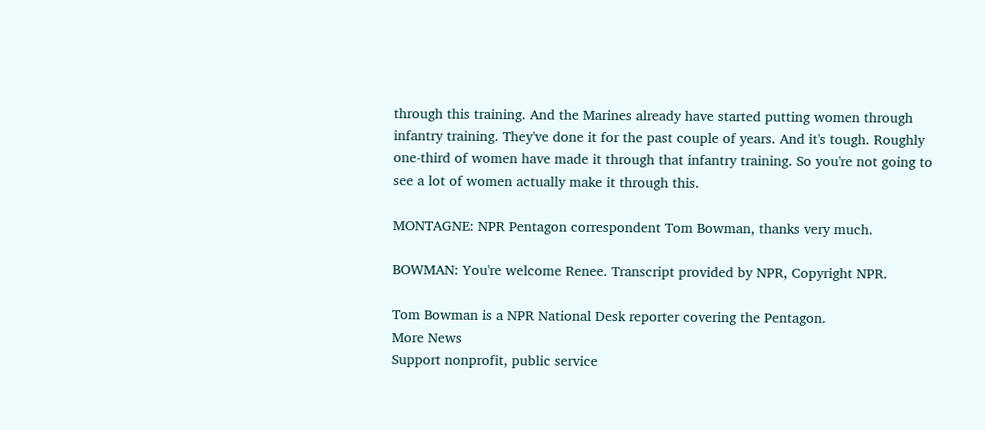through this training. And the Marines already have started putting women through infantry training. They've done it for the past couple of years. And it's tough. Roughly one-third of women have made it through that infantry training. So you're not going to see a lot of women actually make it through this.

MONTAGNE: NPR Pentagon correspondent Tom Bowman, thanks very much.

BOWMAN: You're welcome Renee. Transcript provided by NPR, Copyright NPR.

Tom Bowman is a NPR National Desk reporter covering the Pentagon.
More News
Support nonprofit, public service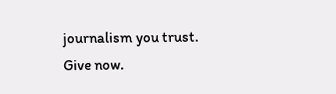journalism you trust. Give now.